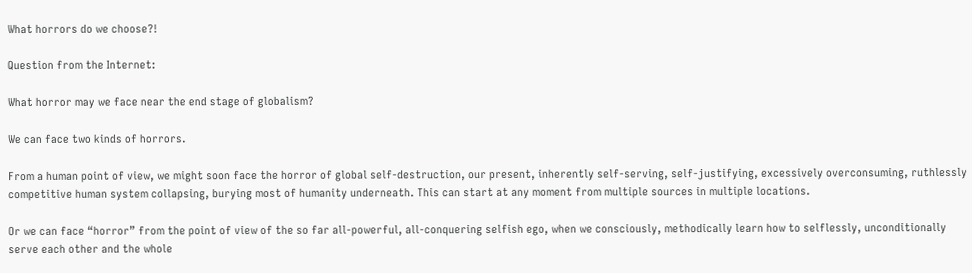What horrors do we choose?!

Question from the Internet:

What horror may we face near the end stage of globalism?

We can face two kinds of horrors.

From a human point of view, we might soon face the horror of global self-destruction, our present, inherently self-serving, self-justifying, excessively overconsuming, ruthlessly competitive human system collapsing, burying most of humanity underneath. This can start at any moment from multiple sources in multiple locations.

Or we can face “horror” from the point of view of the so far all-powerful, all-conquering selfish ego, when we consciously, methodically learn how to selflessly, unconditionally serve each other and the whole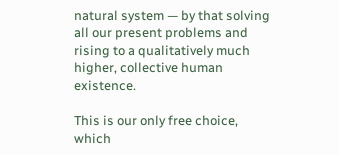natural system — by that solving all our present problems and rising to a qualitatively much higher, collective human existence.

This is our only free choice, which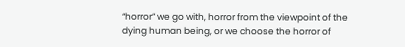“horror” we go with, horror from the viewpoint of the dying human being, or we choose the horror of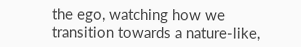the ego, watching how we transition towards a nature-like,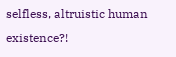selfless, altruistic human existence?!